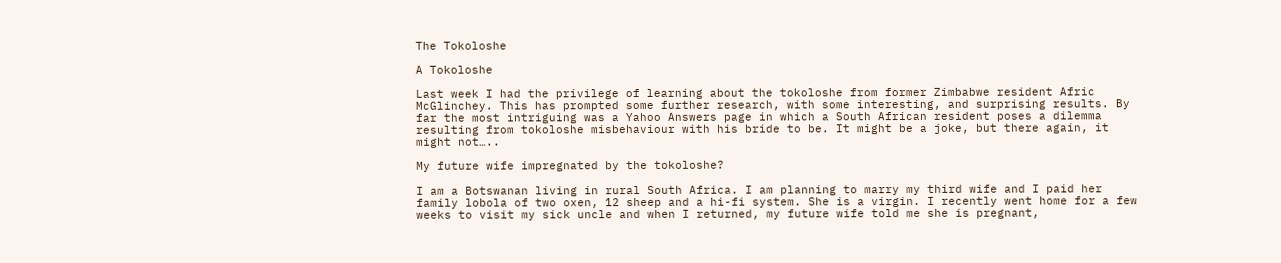The Tokoloshe

A Tokoloshe

Last week I had the privilege of learning about the tokoloshe from former Zimbabwe resident Afric McGlinchey. This has prompted some further research, with some interesting, and surprising results. By far the most intriguing was a Yahoo Answers page in which a South African resident poses a dilemma resulting from tokoloshe misbehaviour with his bride to be. It might be a joke, but there again, it might not…..

My future wife impregnated by the tokoloshe?

I am a Botswanan living in rural South Africa. I am planning to marry my third wife and I paid her family lobola of two oxen, 12 sheep and a hi-fi system. She is a virgin. I recently went home for a few weeks to visit my sick uncle and when I returned, my future wife told me she is pregnant,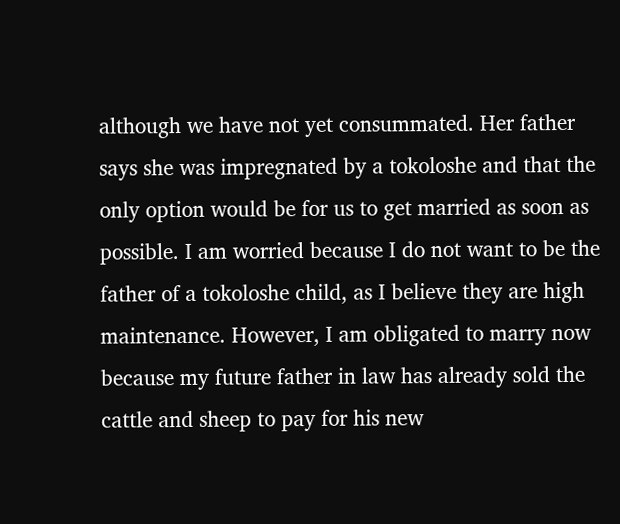although we have not yet consummated. Her father says she was impregnated by a tokoloshe and that the only option would be for us to get married as soon as possible. I am worried because I do not want to be the father of a tokoloshe child, as I believe they are high maintenance. However, I am obligated to marry now because my future father in law has already sold the cattle and sheep to pay for his new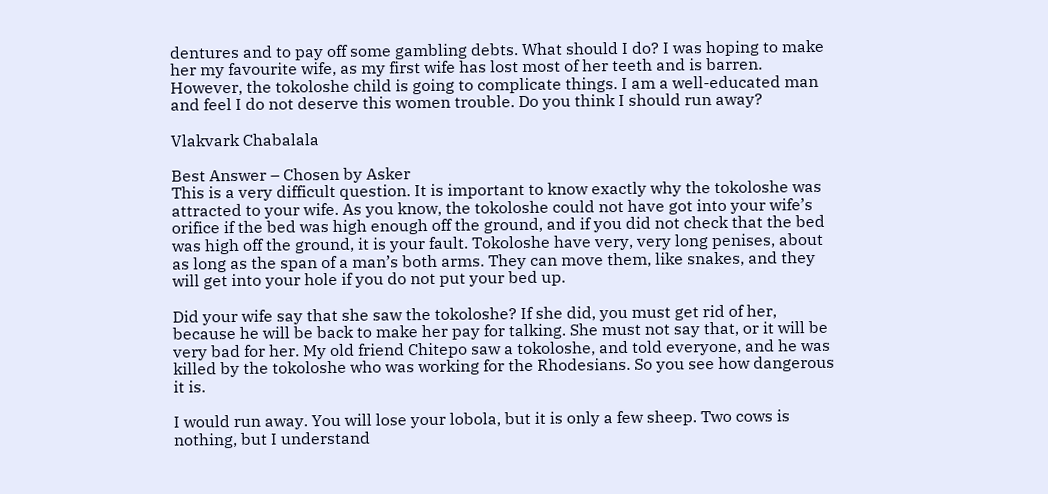dentures and to pay off some gambling debts. What should I do? I was hoping to make her my favourite wife, as my first wife has lost most of her teeth and is barren. However, the tokoloshe child is going to complicate things. I am a well-educated man and feel I do not deserve this women trouble. Do you think I should run away?

Vlakvark Chabalala

Best Answer – Chosen by Asker
This is a very difficult question. It is important to know exactly why the tokoloshe was attracted to your wife. As you know, the tokoloshe could not have got into your wife’s orifice if the bed was high enough off the ground, and if you did not check that the bed was high off the ground, it is your fault. Tokoloshe have very, very long penises, about as long as the span of a man’s both arms. They can move them, like snakes, and they will get into your hole if you do not put your bed up.

Did your wife say that she saw the tokoloshe? If she did, you must get rid of her, because he will be back to make her pay for talking. She must not say that, or it will be very bad for her. My old friend Chitepo saw a tokoloshe, and told everyone, and he was killed by the tokoloshe who was working for the Rhodesians. So you see how dangerous it is.

I would run away. You will lose your lobola, but it is only a few sheep. Two cows is nothing, but I understand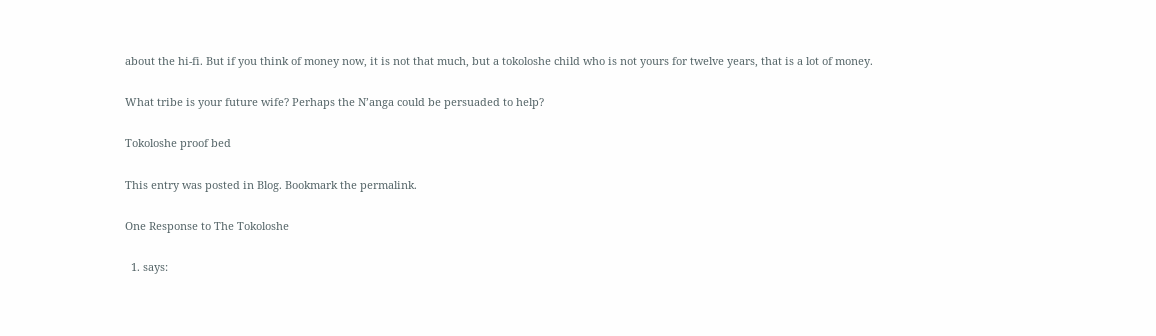about the hi-fi. But if you think of money now, it is not that much, but a tokoloshe child who is not yours for twelve years, that is a lot of money.

What tribe is your future wife? Perhaps the N’anga could be persuaded to help?

Tokoloshe proof bed

This entry was posted in Blog. Bookmark the permalink.

One Response to The Tokoloshe

  1. says: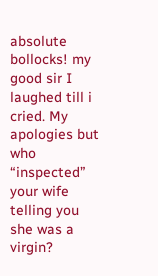absolute bollocks! my good sir I laughed till i cried. My apologies but who “inspected” your wife telling you she was a virgin?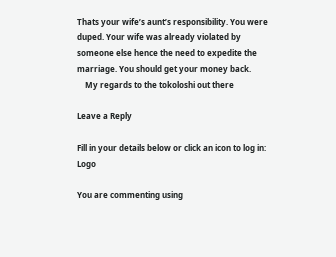Thats your wife’s aunt’s responsibility. You were duped. Your wife was already violated by someone else hence the need to expedite the marriage. You should get your money back.
    My regards to the tokoloshi out there

Leave a Reply

Fill in your details below or click an icon to log in: Logo

You are commenting using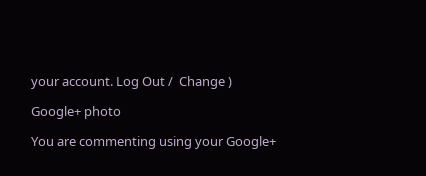your account. Log Out /  Change )

Google+ photo

You are commenting using your Google+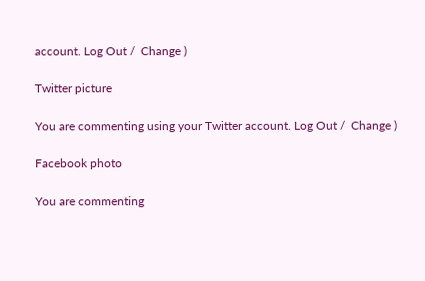account. Log Out /  Change )

Twitter picture

You are commenting using your Twitter account. Log Out /  Change )

Facebook photo

You are commenting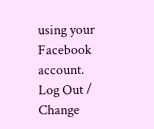using your Facebook account. Log Out /  Change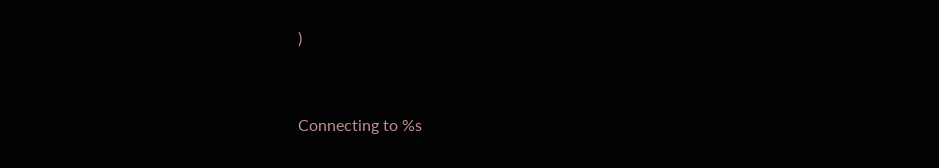)


Connecting to %s